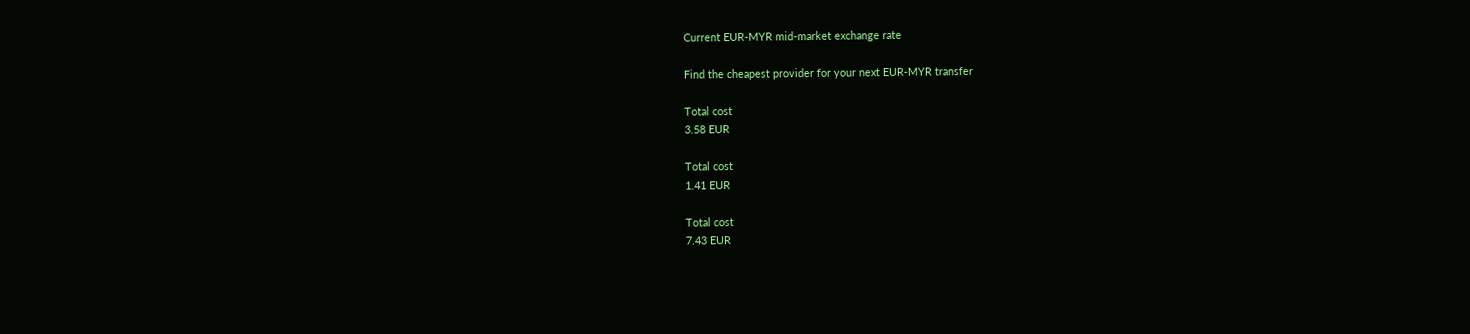Current EUR-MYR mid-market exchange rate

Find the cheapest provider for your next EUR-MYR transfer

Total cost
3.58 EUR

Total cost
1.41 EUR

Total cost
7.43 EUR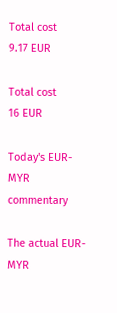Total cost
9.17 EUR

Total cost
16 EUR

Today's EUR-MYR commentary

The actual EUR-MYR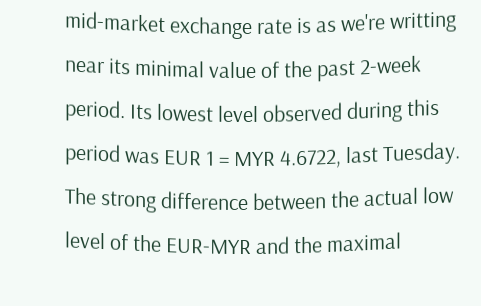mid-market exchange rate is as we're writting near its minimal value of the past 2-week period. Its lowest level observed during this period was EUR 1 = MYR 4.6722, last Tuesday. The strong difference between the actual low level of the EUR-MYR and the maximal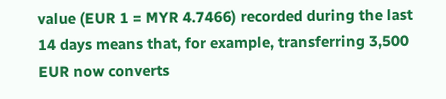value (EUR 1 = MYR 4.7466) recorded during the last 14 days means that, for example, transferring 3,500 EUR now converts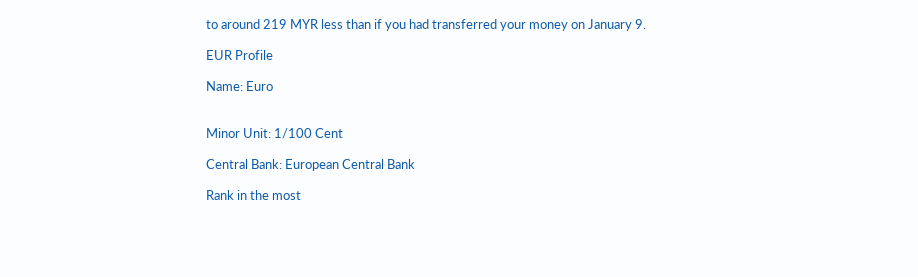to around 219 MYR less than if you had transferred your money on January 9.

EUR Profile

Name: Euro


Minor Unit: 1/100 Cent

Central Bank: European Central Bank

Rank in the most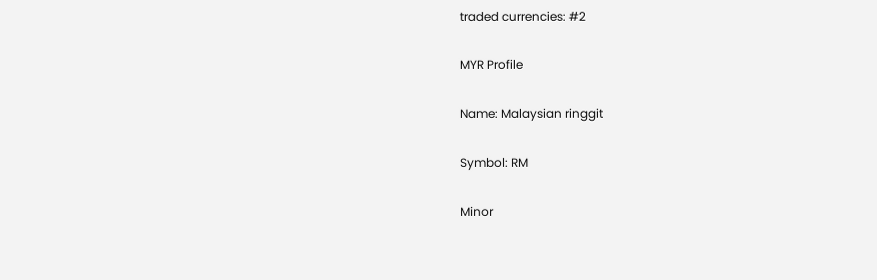traded currencies: #2

MYR Profile

Name: Malaysian ringgit

Symbol: RM

Minor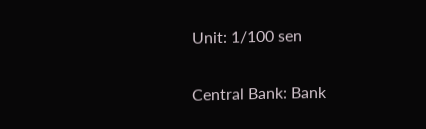Unit: 1/100 sen

Central Bank: Bank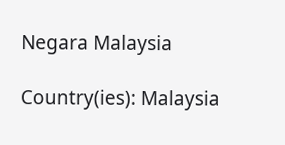Negara Malaysia

Country(ies): Malaysia